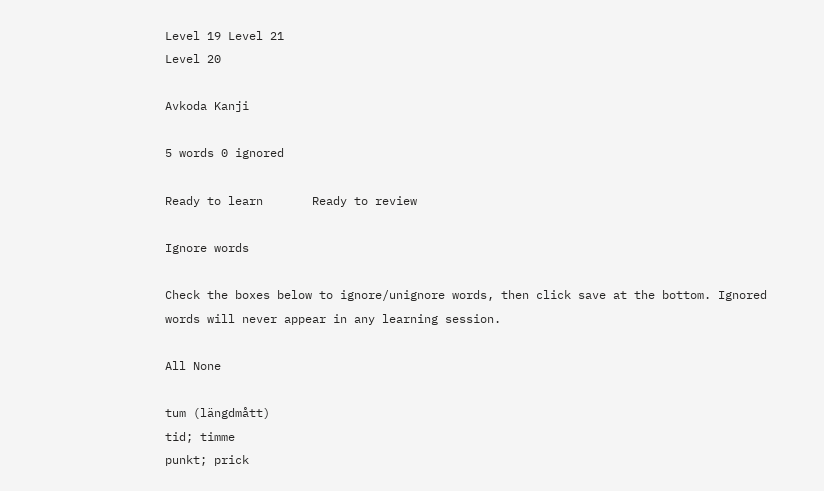Level 19 Level 21
Level 20

Avkoda Kanji

5 words 0 ignored

Ready to learn       Ready to review

Ignore words

Check the boxes below to ignore/unignore words, then click save at the bottom. Ignored words will never appear in any learning session.

All None

tum (längdmått)
tid; timme
punkt; prick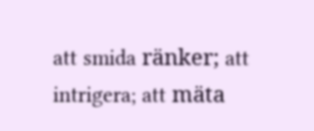att smida ränker; att intrigera; att mäta